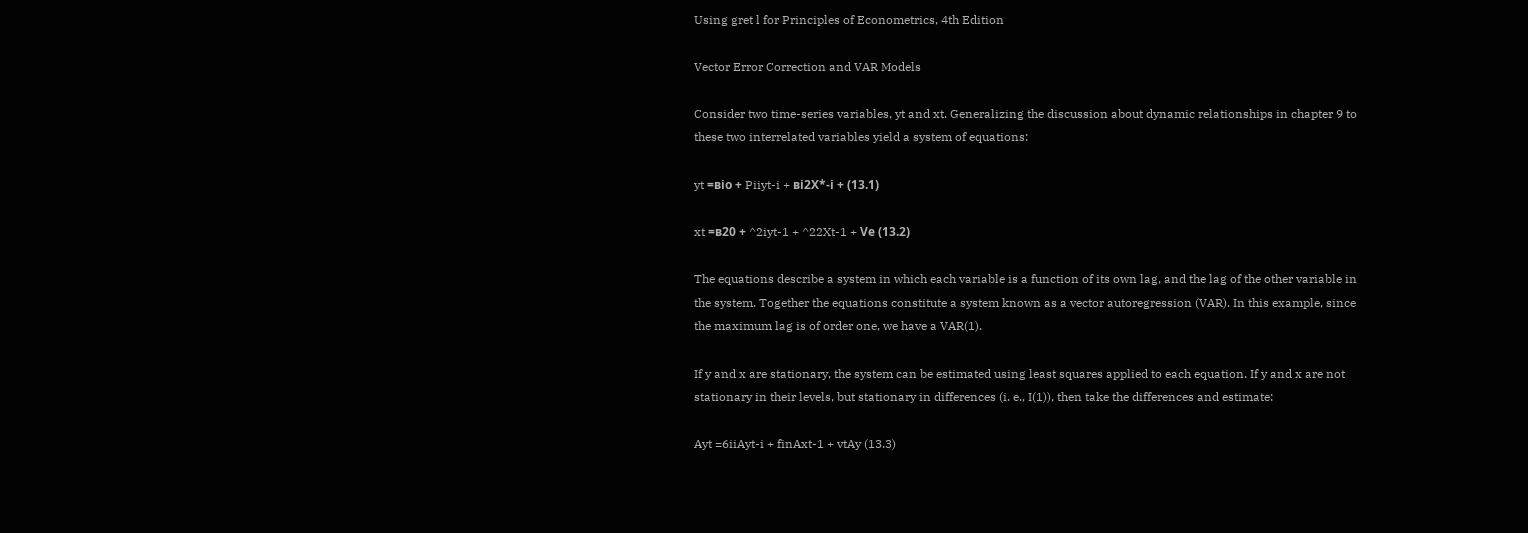Using gret l for Principles of Econometrics, 4th Edition

Vector Error Correction and VAR Models

Consider two time-series variables, yt and xt. Generalizing the discussion about dynamic relationships in chapter 9 to these two interrelated variables yield a system of equations:

yt =віо + Piiyt-i + ві2Х*-і + (13.1)

xt =в20 + ^2iyt-1 + ^22Xt-1 + Vе (13.2)

The equations describe a system in which each variable is a function of its own lag, and the lag of the other variable in the system. Together the equations constitute a system known as a vector autoregression (VAR). In this example, since the maximum lag is of order one, we have a VAR(1).

If y and x are stationary, the system can be estimated using least squares applied to each equation. If y and x are not stationary in their levels, but stationary in differences (i. e., I(1)), then take the differences and estimate:

Ayt =6iiAyt-i + finAxt-1 + vtAy (13.3)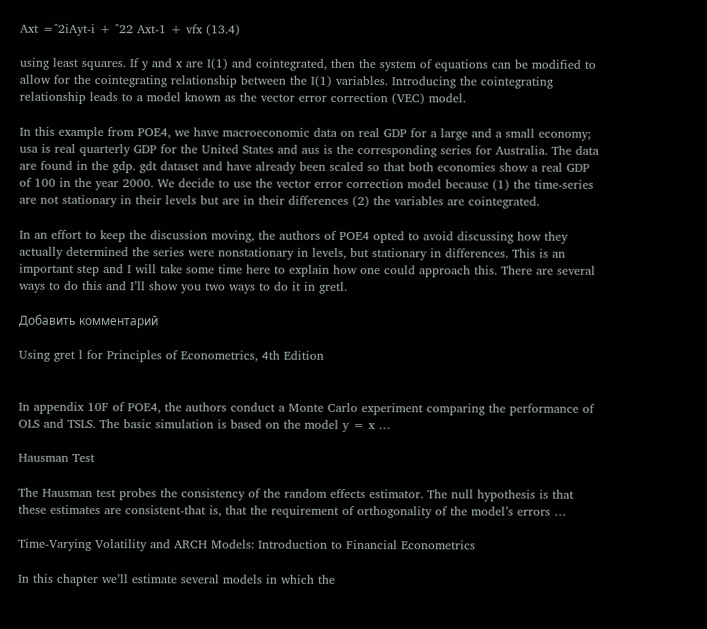Axt =^2iAyt-i + ^22 Axt-1 + vfx (13.4)

using least squares. If y and x are I(1) and cointegrated, then the system of equations can be modified to allow for the cointegrating relationship between the I(1) variables. Introducing the cointegrating relationship leads to a model known as the vector error correction (VEC) model.

In this example from POE4, we have macroeconomic data on real GDP for a large and a small economy; usa is real quarterly GDP for the United States and aus is the corresponding series for Australia. The data are found in the gdp. gdt dataset and have already been scaled so that both economies show a real GDP of 100 in the year 2000. We decide to use the vector error correction model because (1) the time-series are not stationary in their levels but are in their differences (2) the variables are cointegrated.

In an effort to keep the discussion moving, the authors of POE4 opted to avoid discussing how they actually determined the series were nonstationary in levels, but stationary in differences. This is an important step and I will take some time here to explain how one could approach this. There are several ways to do this and I’ll show you two ways to do it in gretl.

Добавить комментарий

Using gret l for Principles of Econometrics, 4th Edition


In appendix 10F of POE4, the authors conduct a Monte Carlo experiment comparing the performance of OLS and TSLS. The basic simulation is based on the model y = x …

Hausman Test

The Hausman test probes the consistency of the random effects estimator. The null hypothesis is that these estimates are consistent-that is, that the requirement of orthogonality of the model’s errors …

Time-Varying Volatility and ARCH Models: Introduction to Financial Econometrics

In this chapter we’ll estimate several models in which the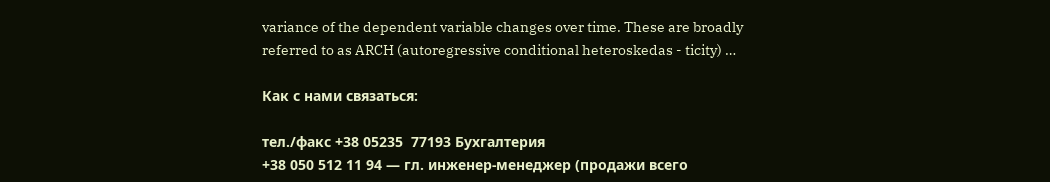variance of the dependent variable changes over time. These are broadly referred to as ARCH (autoregressive conditional heteroskedas - ticity) …

Как с нами связаться:

тел./факс +38 05235  77193 Бухгалтерия
+38 050 512 11 94 — гл. инженер-менеджер (продажи всего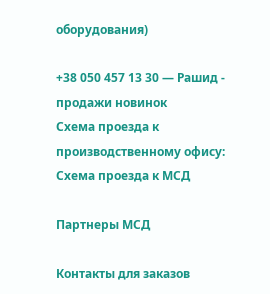оборудования)

+38 050 457 13 30 — Рашид - продажи новинок
Схема проезда к производственному офису:
Схема проезда к МСД

Партнеры МСД

Контакты для заказов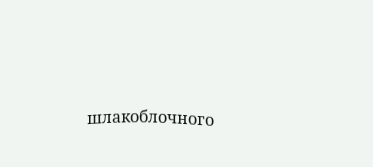шлакоблочного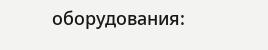оборудования: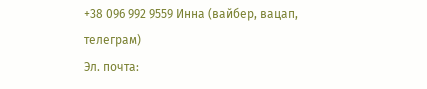+38 096 992 9559 Инна (вайбер, вацап, телеграм)
Эл. почта: